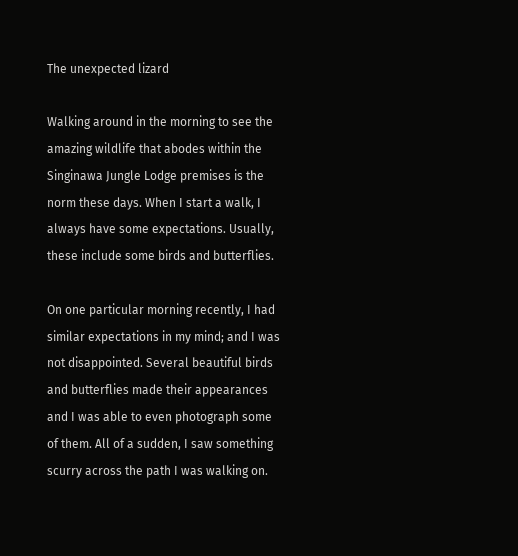The unexpected lizard

Walking around in the morning to see the amazing wildlife that abodes within the Singinawa Jungle Lodge premises is the norm these days. When I start a walk, I always have some expectations. Usually, these include some birds and butterflies.

On one particular morning recently, I had similar expectations in my mind; and I was not disappointed. Several beautiful birds and butterflies made their appearances and I was able to even photograph some of them. All of a sudden, I saw something scurry across the path I was walking on.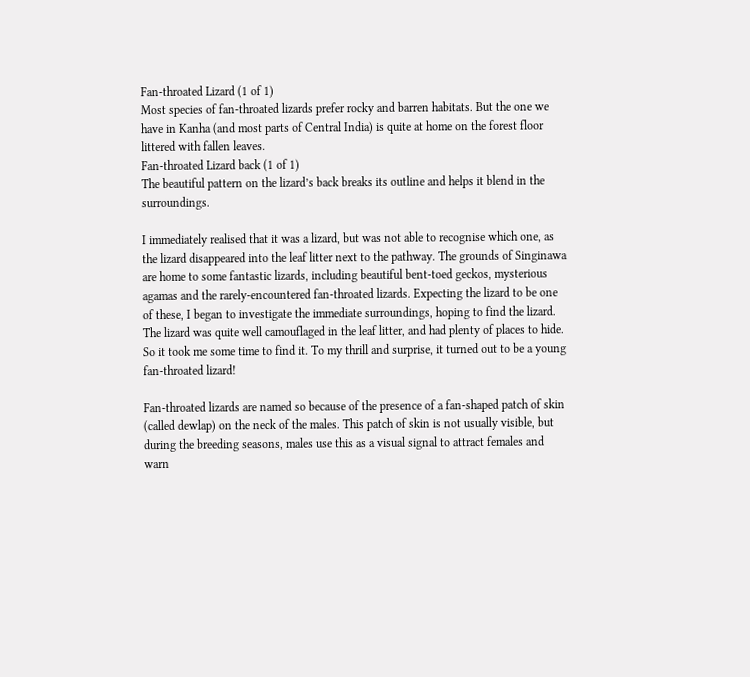Fan-throated Lizard (1 of 1)
Most species of fan-throated lizards prefer rocky and barren habitats. But the one we have in Kanha (and most parts of Central India) is quite at home on the forest floor littered with fallen leaves.
Fan-throated Lizard back (1 of 1)
The beautiful pattern on the lizard’s back breaks its outline and helps it blend in the surroundings.

I immediately realised that it was a lizard, but was not able to recognise which one, as the lizard disappeared into the leaf litter next to the pathway. The grounds of Singinawa are home to some fantastic lizards, including beautiful bent-toed geckos, mysterious agamas and the rarely-encountered fan-throated lizards. Expecting the lizard to be one of these, I began to investigate the immediate surroundings, hoping to find the lizard. The lizard was quite well camouflaged in the leaf litter, and had plenty of places to hide. So it took me some time to find it. To my thrill and surprise, it turned out to be a young fan-throated lizard!

Fan-throated lizards are named so because of the presence of a fan-shaped patch of skin (called dewlap) on the neck of the males. This patch of skin is not usually visible, but during the breeding seasons, males use this as a visual signal to attract females and warn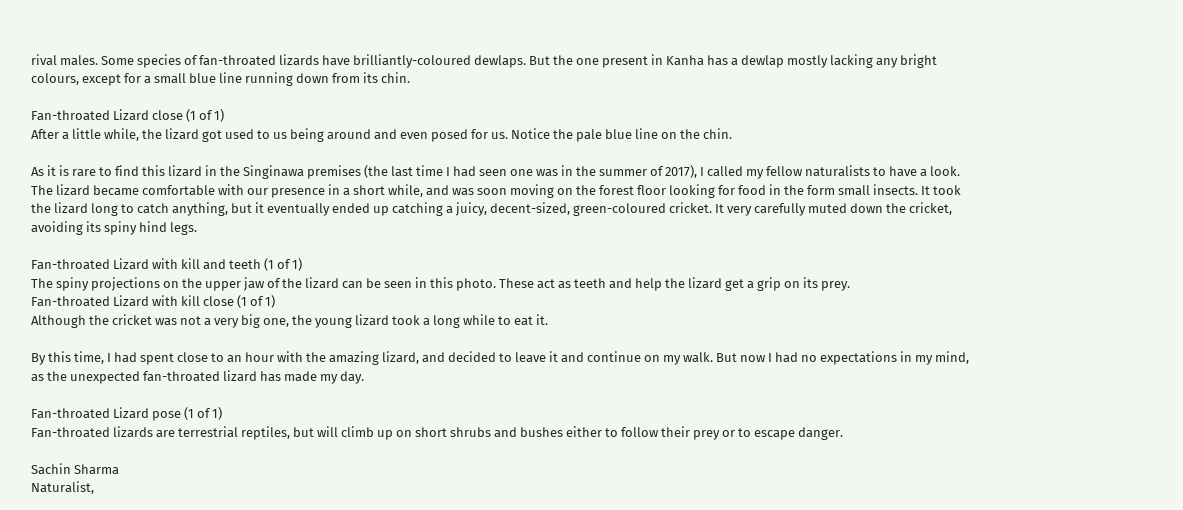rival males. Some species of fan-throated lizards have brilliantly-coloured dewlaps. But the one present in Kanha has a dewlap mostly lacking any bright colours, except for a small blue line running down from its chin.

Fan-throated Lizard close (1 of 1)
After a little while, the lizard got used to us being around and even posed for us. Notice the pale blue line on the chin.

As it is rare to find this lizard in the Singinawa premises (the last time I had seen one was in the summer of 2017), I called my fellow naturalists to have a look. The lizard became comfortable with our presence in a short while, and was soon moving on the forest floor looking for food in the form small insects. It took the lizard long to catch anything, but it eventually ended up catching a juicy, decent-sized, green-coloured cricket. It very carefully muted down the cricket, avoiding its spiny hind legs.

Fan-throated Lizard with kill and teeth (1 of 1)
The spiny projections on the upper jaw of the lizard can be seen in this photo. These act as teeth and help the lizard get a grip on its prey.
Fan-throated Lizard with kill close (1 of 1)
Although the cricket was not a very big one, the young lizard took a long while to eat it.

By this time, I had spent close to an hour with the amazing lizard, and decided to leave it and continue on my walk. But now I had no expectations in my mind, as the unexpected fan-throated lizard has made my day.

Fan-throated Lizard pose (1 of 1)
Fan-throated lizards are terrestrial reptiles, but will climb up on short shrubs and bushes either to follow their prey or to escape danger.

Sachin Sharma
Naturalist,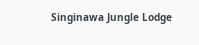Singinawa Jungle Lodge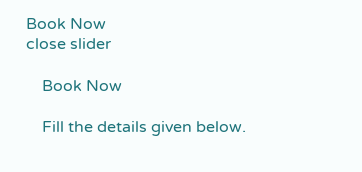Book Now
close slider

    Book Now

    Fill the details given below.